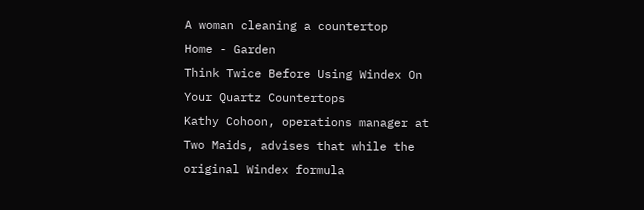A woman cleaning a countertop
Home - Garden
Think Twice Before Using Windex On Your Quartz Countertops
Kathy Cohoon, operations manager at Two Maids, advises that while the original Windex formula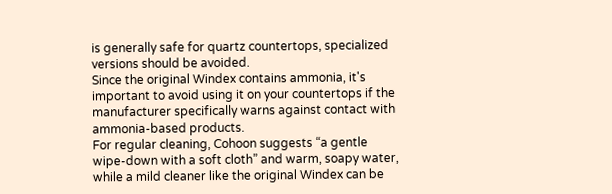is generally safe for quartz countertops, specialized versions should be avoided.
Since the original Windex contains ammonia, it's important to avoid using it on your countertops if the manufacturer specifically warns against contact with ammonia-based products.
For regular cleaning, Cohoon suggests “a gentle wipe-down with a soft cloth” and warm, soapy water, while a mild cleaner like the original Windex can be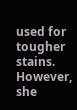used for tougher stains.
However, she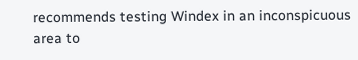recommends testing Windex in an inconspicuous area to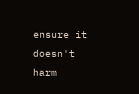ensure it doesn't harm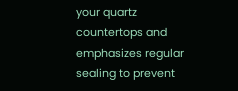your quartz countertops and emphasizes regular sealing to prevent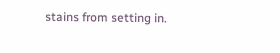stains from setting in.